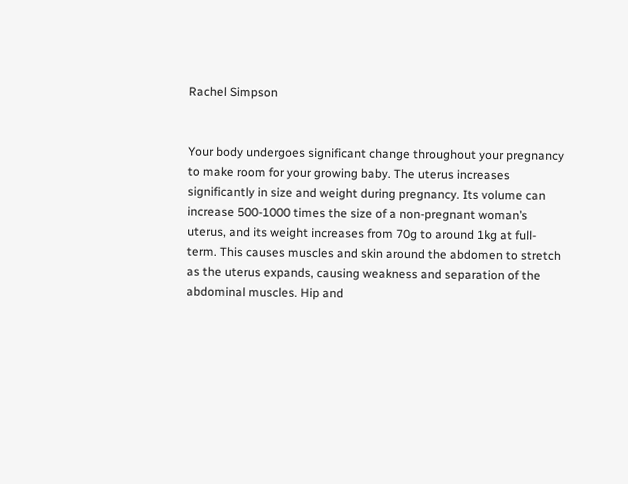Rachel Simpson


Your body undergoes significant change throughout your pregnancy to make room for your growing baby. The uterus increases significantly in size and weight during pregnancy. Its volume can increase 500-1000 times the size of a non-pregnant woman’s uterus, and its weight increases from 70g to around 1kg at full-term. This causes muscles and skin around the abdomen to stretch as the uterus expands, causing weakness and separation of the abdominal muscles. Hip and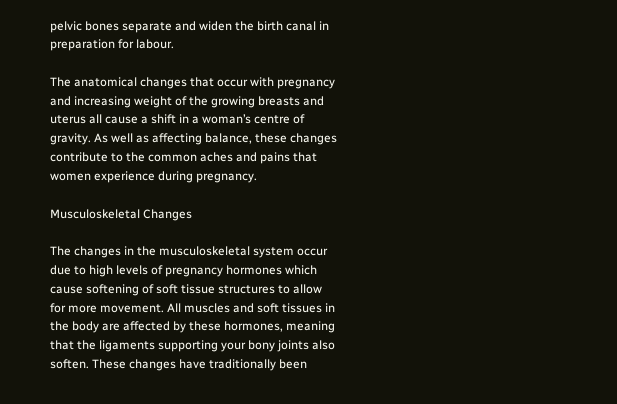pelvic bones separate and widen the birth canal in preparation for labour.

The anatomical changes that occur with pregnancy and increasing weight of the growing breasts and uterus all cause a shift in a woman’s centre of gravity. As well as affecting balance, these changes contribute to the common aches and pains that women experience during pregnancy.

Musculoskeletal Changes

The changes in the musculoskeletal system occur due to high levels of pregnancy hormones which cause softening of soft tissue structures to allow for more movement. All muscles and soft tissues in the body are affected by these hormones, meaning that the ligaments supporting your bony joints also soften. These changes have traditionally been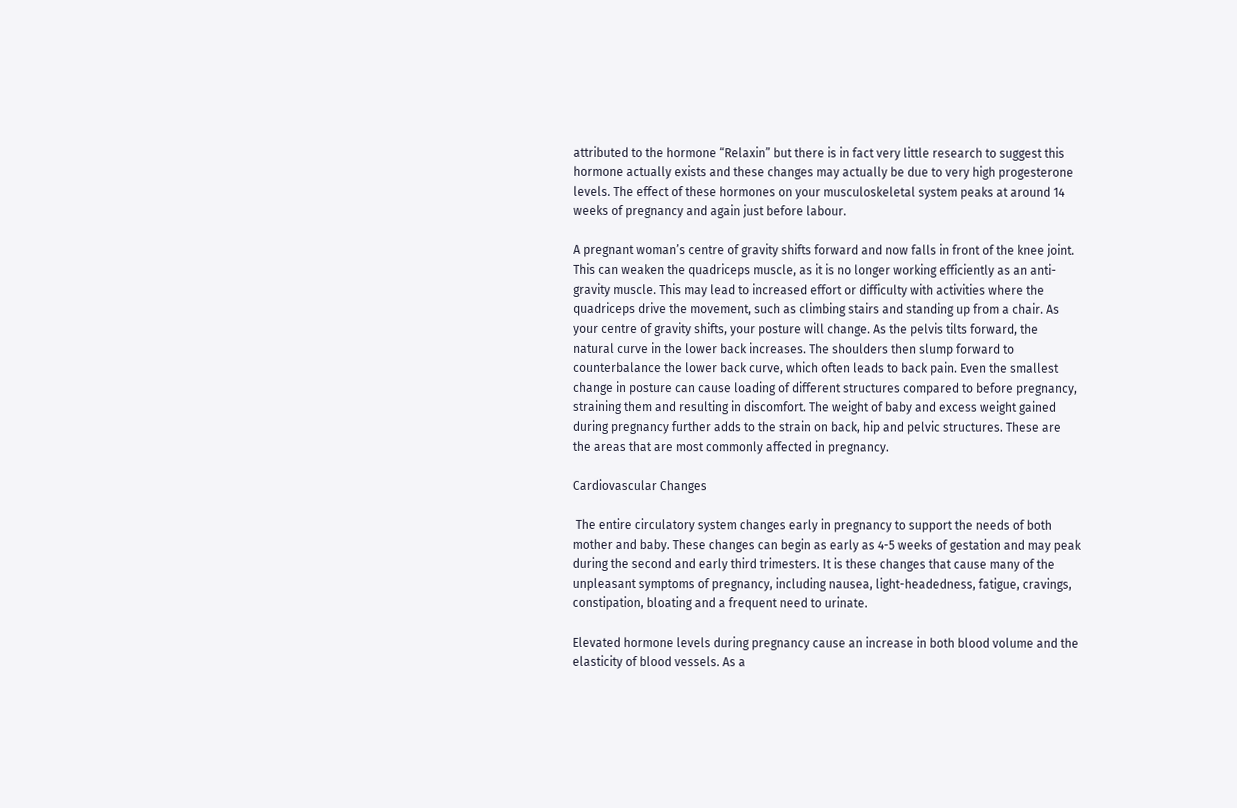attributed to the hormone “Relaxin” but there is in fact very little research to suggest this hormone actually exists and these changes may actually be due to very high progesterone levels. The effect of these hormones on your musculoskeletal system peaks at around 14 weeks of pregnancy and again just before labour.

A pregnant woman’s centre of gravity shifts forward and now falls in front of the knee joint. This can weaken the quadriceps muscle, as it is no longer working efficiently as an anti-gravity muscle. This may lead to increased effort or difficulty with activities where the quadriceps drive the movement, such as climbing stairs and standing up from a chair. As your centre of gravity shifts, your posture will change. As the pelvis tilts forward, the natural curve in the lower back increases. The shoulders then slump forward to counterbalance the lower back curve, which often leads to back pain. Even the smallest change in posture can cause loading of different structures compared to before pregnancy, straining them and resulting in discomfort. The weight of baby and excess weight gained during pregnancy further adds to the strain on back, hip and pelvic structures. These are the areas that are most commonly affected in pregnancy.

Cardiovascular Changes

 The entire circulatory system changes early in pregnancy to support the needs of both mother and baby. These changes can begin as early as 4-5 weeks of gestation and may peak during the second and early third trimesters. It is these changes that cause many of the unpleasant symptoms of pregnancy, including nausea, light-headedness, fatigue, cravings, constipation, bloating and a frequent need to urinate.

Elevated hormone levels during pregnancy cause an increase in both blood volume and the elasticity of blood vessels. As a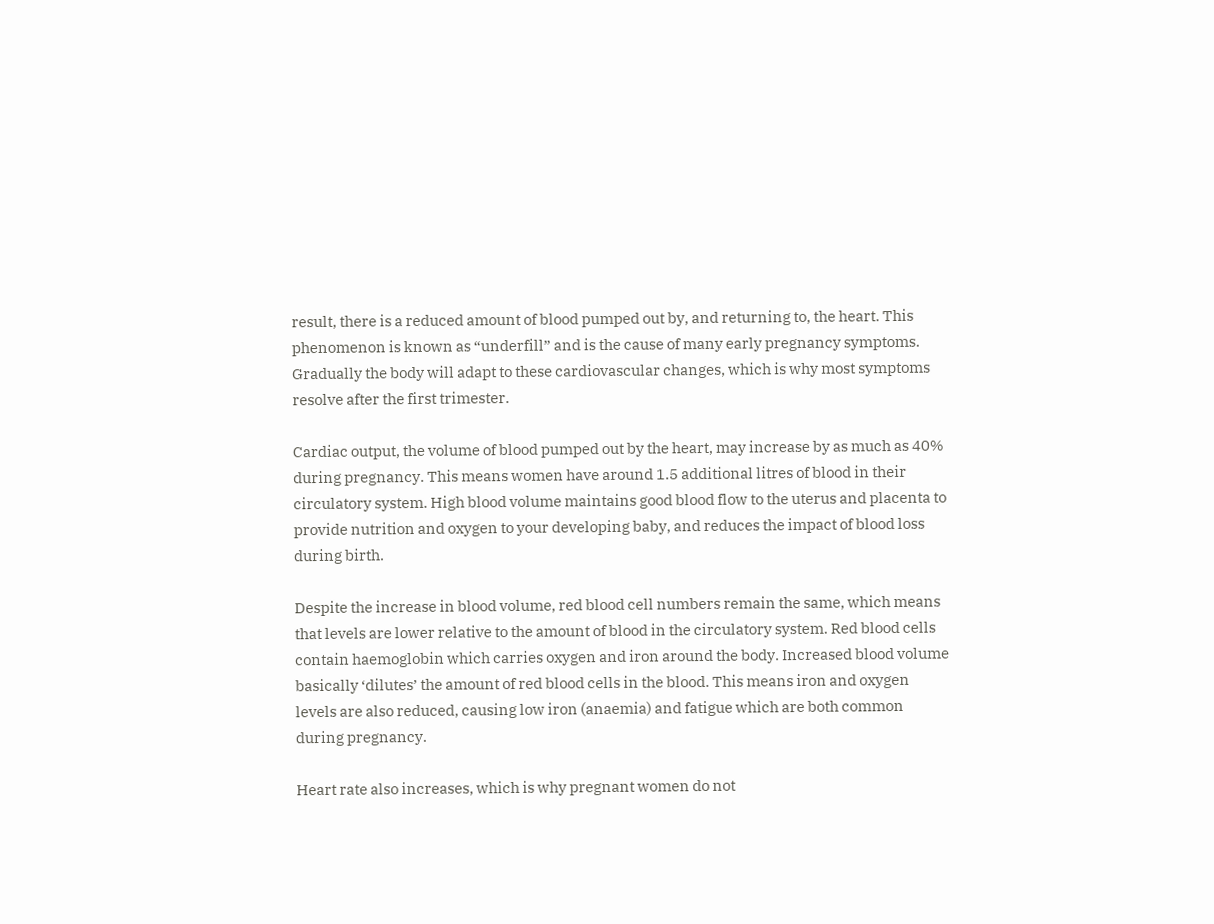result, there is a reduced amount of blood pumped out by, and returning to, the heart. This phenomenon is known as “underfill” and is the cause of many early pregnancy symptoms. Gradually the body will adapt to these cardiovascular changes, which is why most symptoms resolve after the first trimester.

Cardiac output, the volume of blood pumped out by the heart, may increase by as much as 40% during pregnancy. This means women have around 1.5 additional litres of blood in their circulatory system. High blood volume maintains good blood flow to the uterus and placenta to provide nutrition and oxygen to your developing baby, and reduces the impact of blood loss during birth.

Despite the increase in blood volume, red blood cell numbers remain the same, which means that levels are lower relative to the amount of blood in the circulatory system. Red blood cells contain haemoglobin which carries oxygen and iron around the body. Increased blood volume basically ‘dilutes’ the amount of red blood cells in the blood. This means iron and oxygen levels are also reduced, causing low iron (anaemia) and fatigue which are both common during pregnancy.

Heart rate also increases, which is why pregnant women do not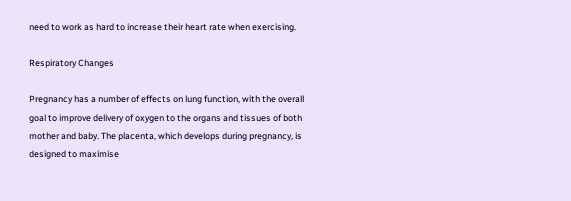need to work as hard to increase their heart rate when exercising.

Respiratory Changes

Pregnancy has a number of effects on lung function, with the overall goal to improve delivery of oxygen to the organs and tissues of both mother and baby. The placenta, which develops during pregnancy, is designed to maximise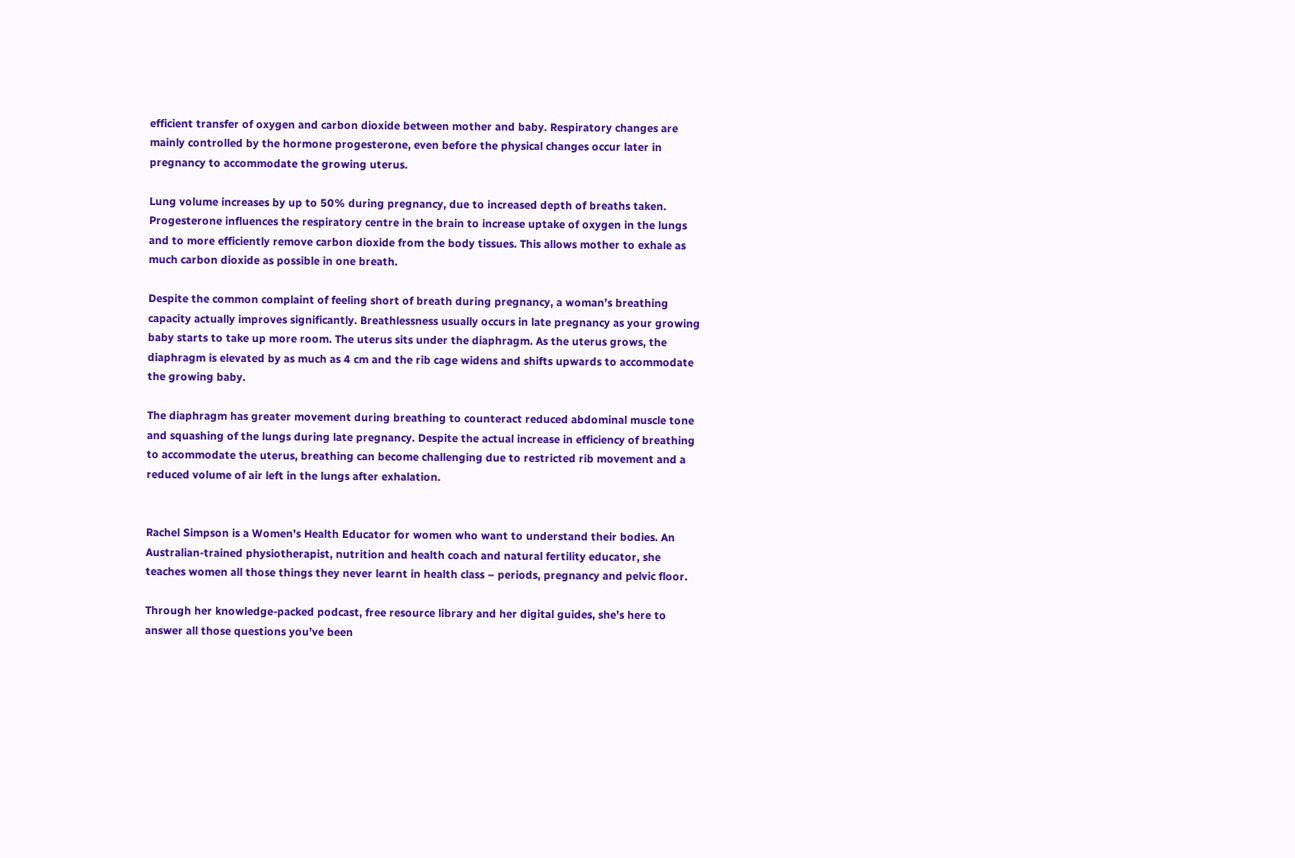efficient transfer of oxygen and carbon dioxide between mother and baby. Respiratory changes are mainly controlled by the hormone progesterone, even before the physical changes occur later in pregnancy to accommodate the growing uterus.

Lung volume increases by up to 50% during pregnancy, due to increased depth of breaths taken. Progesterone influences the respiratory centre in the brain to increase uptake of oxygen in the lungs and to more efficiently remove carbon dioxide from the body tissues. This allows mother to exhale as much carbon dioxide as possible in one breath.

Despite the common complaint of feeling short of breath during pregnancy, a woman’s breathing capacity actually improves significantly. Breathlessness usually occurs in late pregnancy as your growing baby starts to take up more room. The uterus sits under the diaphragm. As the uterus grows, the diaphragm is elevated by as much as 4 cm and the rib cage widens and shifts upwards to accommodate the growing baby.

The diaphragm has greater movement during breathing to counteract reduced abdominal muscle tone and squashing of the lungs during late pregnancy. Despite the actual increase in efficiency of breathing to accommodate the uterus, breathing can become challenging due to restricted rib movement and a reduced volume of air left in the lungs after exhalation.


Rachel Simpson is a Women’s Health Educator for women who want to understand their bodies. An Australian-trained physiotherapist, nutrition and health coach and natural fertility educator, she teaches women all those things they never learnt in health class – periods, pregnancy and pelvic floor.

Through her knowledge-packed podcast, free resource library and her digital guides, she’s here to answer all those questions you’ve been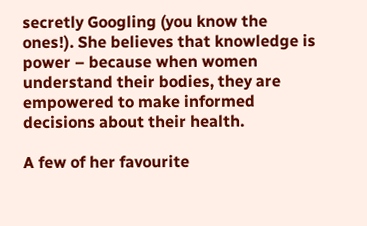secretly Googling (you know the ones!). She believes that knowledge is power – because when women understand their bodies, they are empowered to make informed decisions about their health.

A few of her favourite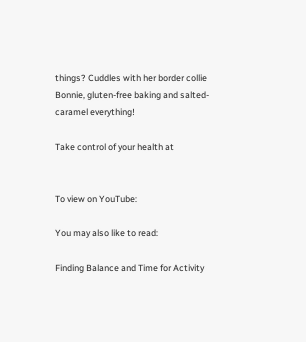things? Cuddles with her border collie Bonnie, gluten-free baking and salted-caramel everything!

Take control of your health at


To view on YouTube:

You may also like to read:

Finding Balance and Time for Activity